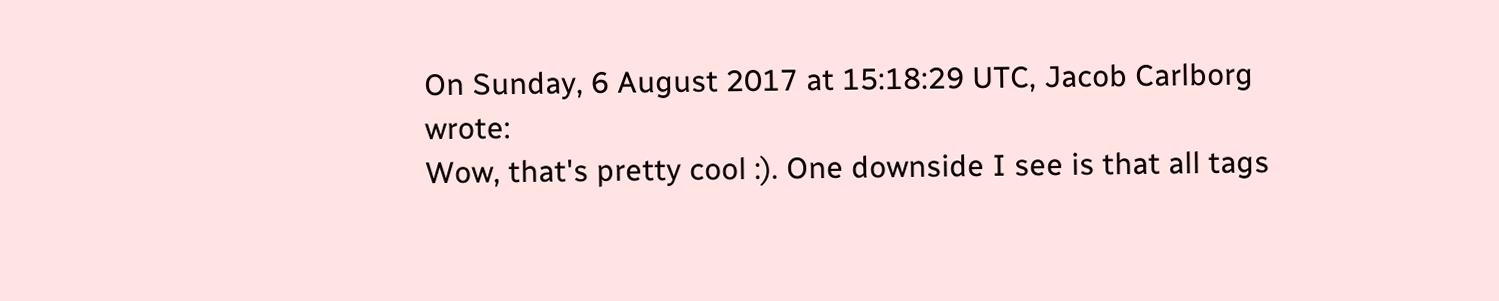On Sunday, 6 August 2017 at 15:18:29 UTC, Jacob Carlborg wrote:
Wow, that's pretty cool :). One downside I see is that all tags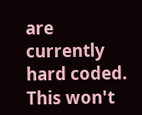are currently hard coded. This won't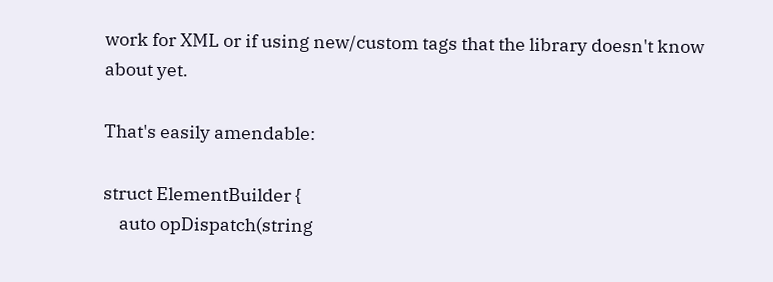work for XML or if using new/custom tags that the library doesn't know about yet.

That's easily amendable:

struct ElementBuilder {
    auto opDispatch(string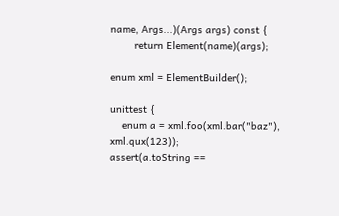name, Args...)(Args args) const {
        return Element(name)(args);

enum xml = ElementBuilder();

unittest {
    enum a = xml.foo(xml.bar("baz"), xml.qux(123));
assert(a.toString ==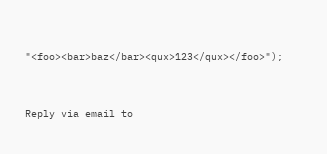"<foo><bar>baz</bar><qux>123</qux></foo>");


Reply via email to